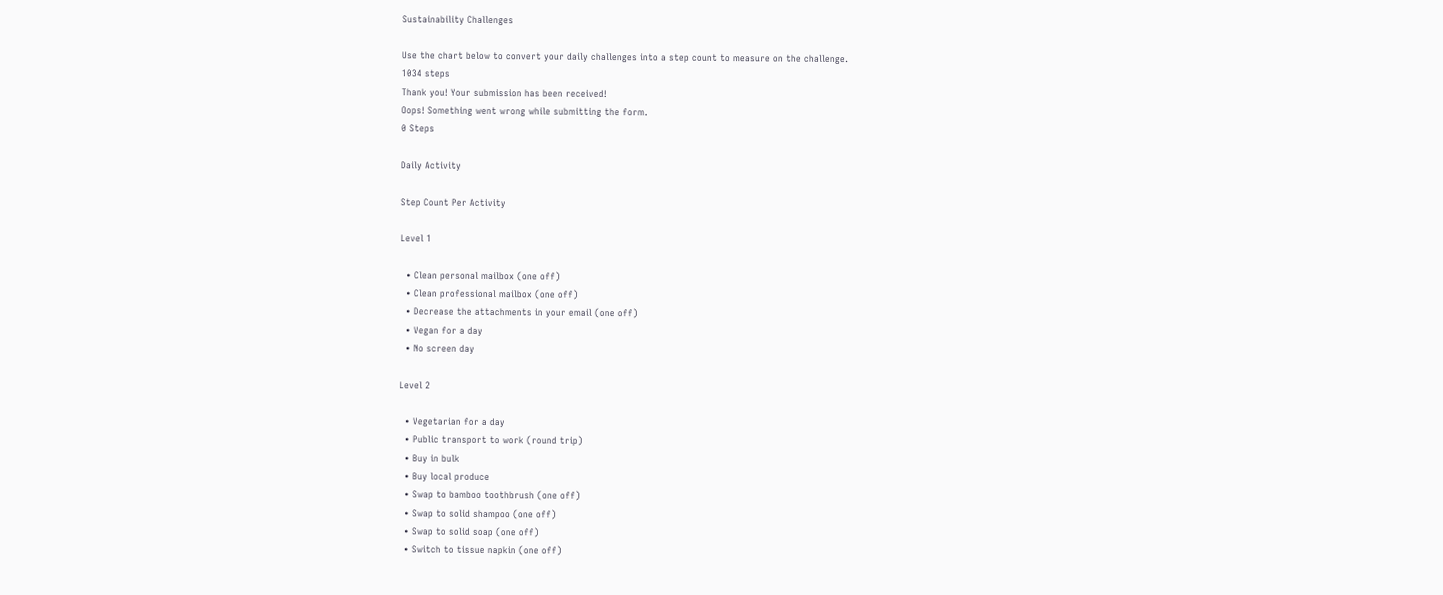Sustainability Challenges

Use the chart below to convert your daily challenges into a step count to measure on the challenge.
1034 steps
Thank you! Your submission has been received!
Oops! Something went wrong while submitting the form.
0 Steps

Daily Activity

Step Count Per Activity

Level 1

  • Clean personal mailbox (one off)
  • Clean professional mailbox (one off)
  • Decrease the attachments in your email (one off)
  • Vegan for a day
  • No screen day

Level 2

  • Vegetarian for a day
  • Public transport to work (round trip)
  • Buy in bulk
  • Buy local produce
  • Swap to bamboo toothbrush (one off)
  • Swap to solid shampoo (one off)
  • Swap to solid soap (one off)
  • Switch to tissue napkin (one off)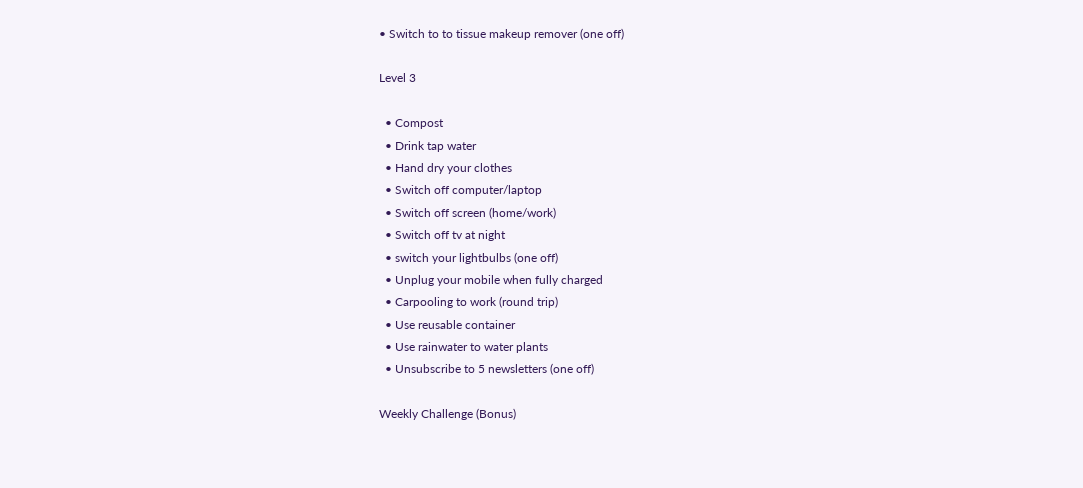• Switch to to tissue makeup remover (one off)

Level 3

  • Compost
  • Drink tap water
  • Hand dry your clothes
  • Switch off computer/laptop
  • Switch off screen (home/work)
  • Switch off tv at night
  • switch your lightbulbs (one off)
  • Unplug your mobile when fully charged
  • Carpooling to work (round trip)
  • Use reusable container
  • Use rainwater to water plants
  • Unsubscribe to 5 newsletters (one off)

Weekly Challenge (Bonus)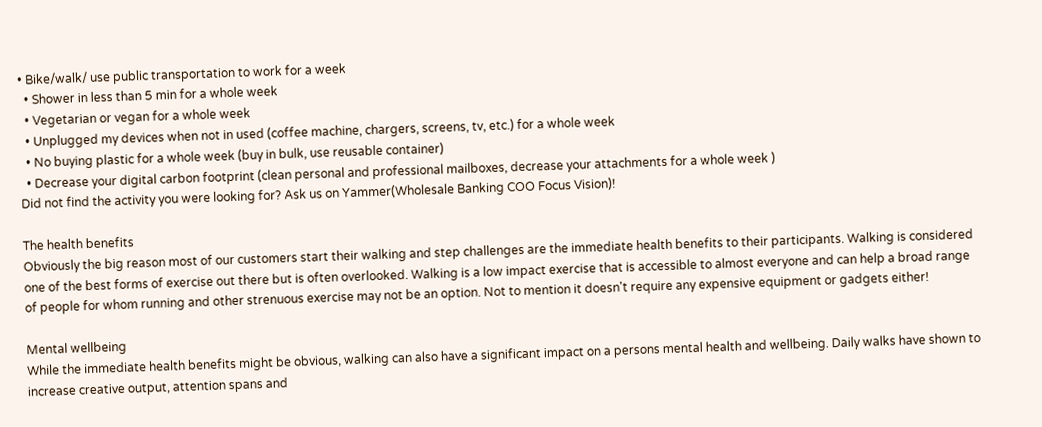• Bike/walk/ use public transportation to work for a week
  • Shower in less than 5 min for a whole week
  • Vegetarian or vegan for a whole week
  • Unplugged my devices when not in used (coffee machine, chargers, screens, tv, etc.) for a whole week
  • No buying plastic for a whole week (buy in bulk, use reusable container)
  • Decrease your digital carbon footprint (clean personal and professional mailboxes, decrease your attachments for a whole week )
Did not find the activity you were looking for? Ask us on Yammer(Wholesale Banking COO Focus Vision)!

The health benefits
Obviously the big reason most of our customers start their walking and step challenges are the immediate health benefits to their participants. Walking is considered one of the best forms of exercise out there but is often overlooked. Walking is a low impact exercise that is accessible to almost everyone and can help a broad range of people for whom running and other strenuous exercise may not be an option. Not to mention it doesn't require any expensive equipment or gadgets either!

Mental wellbeing
While the immediate health benefits might be obvious, walking can also have a significant impact on a persons mental health and wellbeing. Daily walks have shown to increase creative output, attention spans and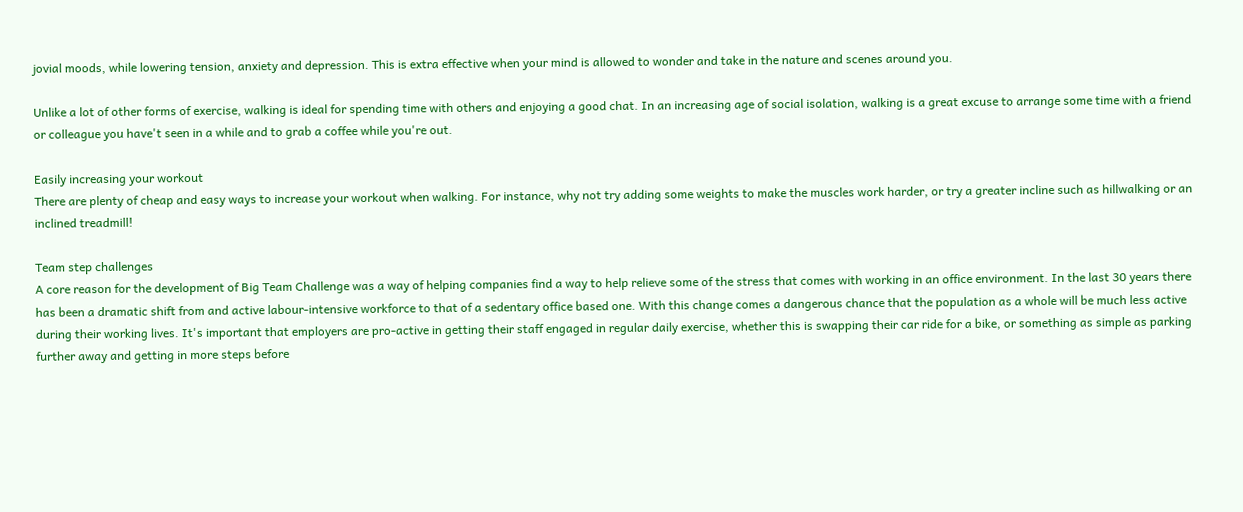jovial moods, while lowering tension, anxiety and depression. This is extra effective when your mind is allowed to wonder and take in the nature and scenes around you.

Unlike a lot of other forms of exercise, walking is ideal for spending time with others and enjoying a good chat. In an increasing age of social isolation, walking is a great excuse to arrange some time with a friend or colleague you have't seen in a while and to grab a coffee while you're out.

Easily increasing your workout
There are plenty of cheap and easy ways to increase your workout when walking. For instance, why not try adding some weights to make the muscles work harder, or try a greater incline such as hillwalking or an inclined treadmill!

Team step challenges
A core reason for the development of Big Team Challenge was a way of helping companies find a way to help relieve some of the stress that comes with working in an office environment. In the last 30 years there has been a dramatic shift from and active labour-intensive workforce to that of a sedentary office based one. With this change comes a dangerous chance that the population as a whole will be much less active during their working lives. It's important that employers are pro-active in getting their staff engaged in regular daily exercise, whether this is swapping their car ride for a bike, or something as simple as parking further away and getting in more steps before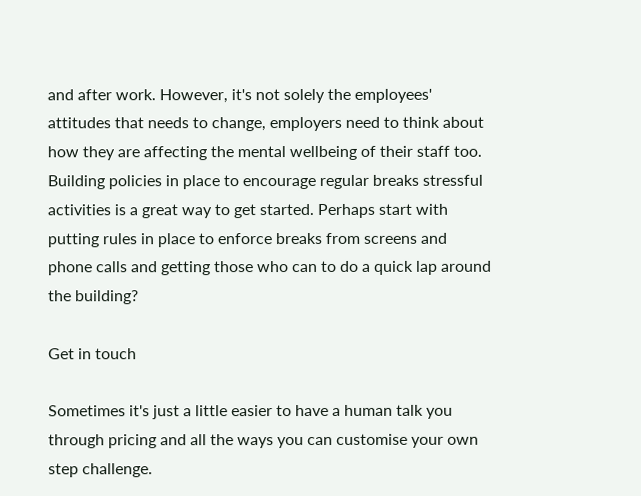and after work. However, it's not solely the employees' attitudes that needs to change, employers need to think about how they are affecting the mental wellbeing of their staff too. Building policies in place to encourage regular breaks stressful activities is a great way to get started. Perhaps start with putting rules in place to enforce breaks from screens and phone calls and getting those who can to do a quick lap around the building?

Get in touch

Sometimes it's just a little easier to have a human talk you through pricing and all the ways you can customise your own step challenge.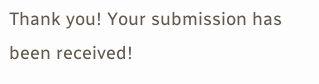Thank you! Your submission has been received!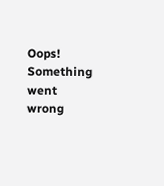Oops! Something went wrong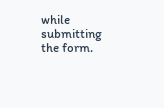while submitting the form.